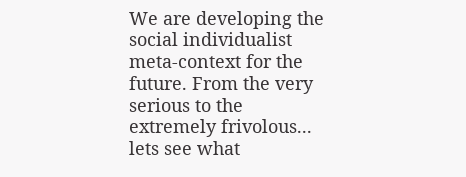We are developing the social individualist meta-context for the future. From the very serious to the extremely frivolous... lets see what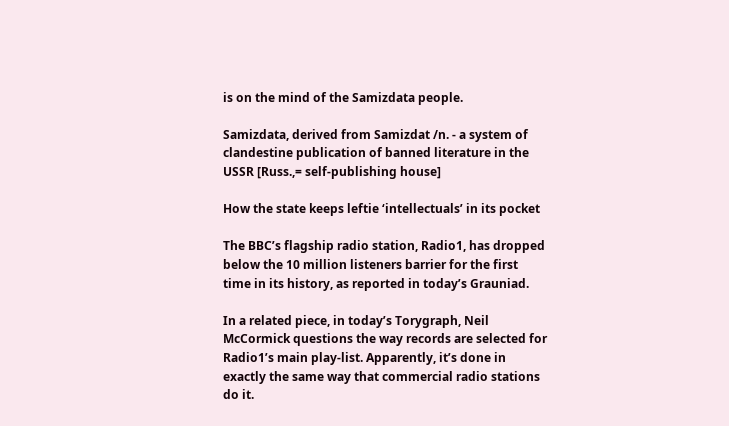is on the mind of the Samizdata people.

Samizdata, derived from Samizdat /n. - a system of clandestine publication of banned literature in the USSR [Russ.,= self-publishing house]

How the state keeps leftie ‘intellectuals’ in its pocket

The BBC’s flagship radio station, Radio1, has dropped below the 10 million listeners barrier for the first time in its history, as reported in today’s Grauniad.

In a related piece, in today’s Torygraph, Neil McCormick questions the way records are selected for Radio1’s main play-list. Apparently, it’s done in exactly the same way that commercial radio stations do it.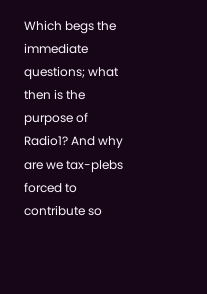Which begs the immediate questions; what then is the purpose of Radio1? And why are we tax-plebs forced to contribute so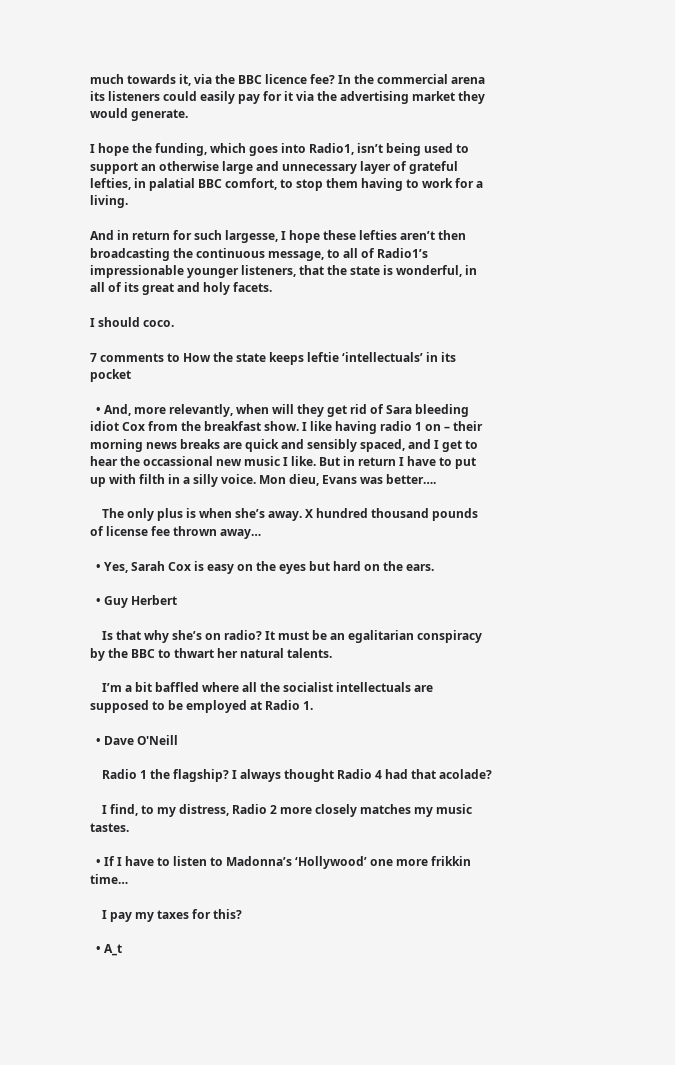much towards it, via the BBC licence fee? In the commercial arena its listeners could easily pay for it via the advertising market they would generate.

I hope the funding, which goes into Radio1, isn’t being used to support an otherwise large and unnecessary layer of grateful lefties, in palatial BBC comfort, to stop them having to work for a living.

And in return for such largesse, I hope these lefties aren’t then broadcasting the continuous message, to all of Radio1’s impressionable younger listeners, that the state is wonderful, in all of its great and holy facets.

I should coco.

7 comments to How the state keeps leftie ‘intellectuals’ in its pocket

  • And, more relevantly, when will they get rid of Sara bleeding idiot Cox from the breakfast show. I like having radio 1 on – their morning news breaks are quick and sensibly spaced, and I get to hear the occassional new music I like. But in return I have to put up with filth in a silly voice. Mon dieu, Evans was better….

    The only plus is when she’s away. X hundred thousand pounds of license fee thrown away…

  • Yes, Sarah Cox is easy on the eyes but hard on the ears.

  • Guy Herbert

    Is that why she’s on radio? It must be an egalitarian conspiracy by the BBC to thwart her natural talents.

    I’m a bit baffled where all the socialist intellectuals are supposed to be employed at Radio 1.

  • Dave O'Neill

    Radio 1 the flagship? I always thought Radio 4 had that acolade?

    I find, to my distress, Radio 2 more closely matches my music tastes.

  • If I have to listen to Madonna’s ‘Hollywood’ one more frikkin time…

    I pay my taxes for this?

  • A_t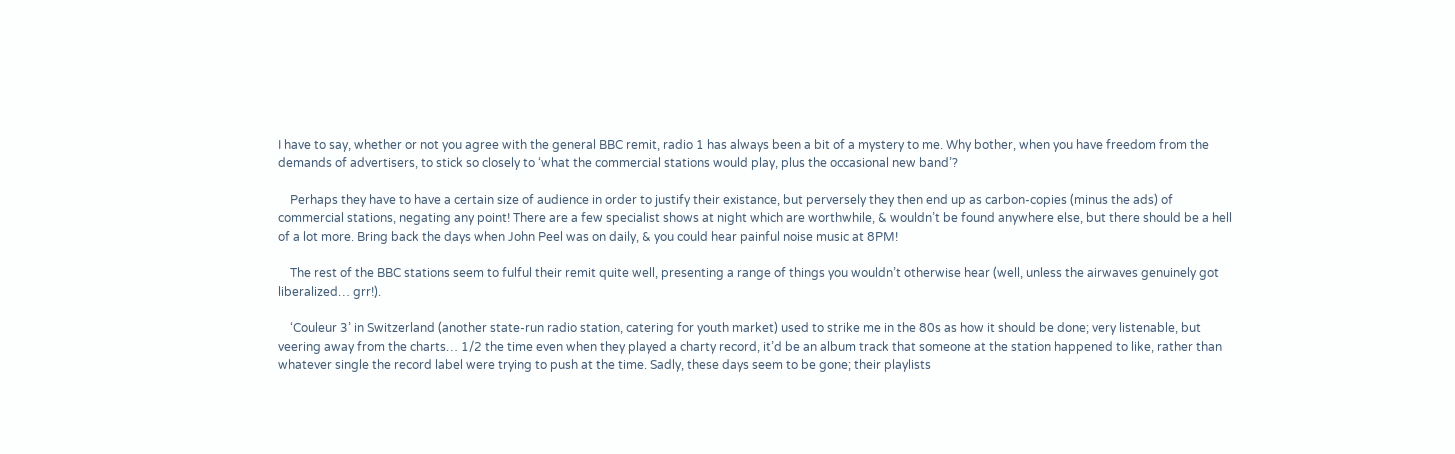I have to say, whether or not you agree with the general BBC remit, radio 1 has always been a bit of a mystery to me. Why bother, when you have freedom from the demands of advertisers, to stick so closely to ‘what the commercial stations would play, plus the occasional new band’?

    Perhaps they have to have a certain size of audience in order to justify their existance, but perversely they then end up as carbon-copies (minus the ads) of commercial stations, negating any point! There are a few specialist shows at night which are worthwhile, & wouldn’t be found anywhere else, but there should be a hell of a lot more. Bring back the days when John Peel was on daily, & you could hear painful noise music at 8PM!

    The rest of the BBC stations seem to fulful their remit quite well, presenting a range of things you wouldn’t otherwise hear (well, unless the airwaves genuinely got liberalized… grr!).

    ‘Couleur 3’ in Switzerland (another state-run radio station, catering for youth market) used to strike me in the 80s as how it should be done; very listenable, but veering away from the charts… 1/2 the time even when they played a charty record, it’d be an album track that someone at the station happened to like, rather than whatever single the record label were trying to push at the time. Sadly, these days seem to be gone; their playlists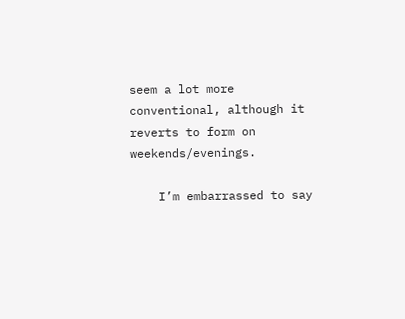seem a lot more conventional, although it reverts to form on weekends/evenings.

    I’m embarrassed to say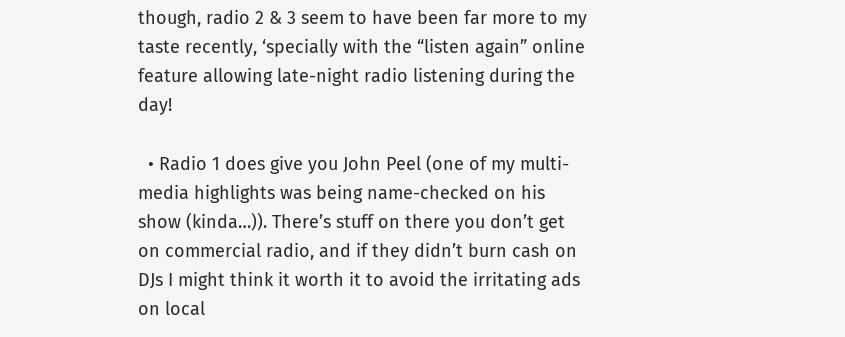though, radio 2 & 3 seem to have been far more to my taste recently, ‘specially with the “listen again” online feature allowing late-night radio listening during the day!

  • Radio 1 does give you John Peel (one of my multi-media highlights was being name-checked on his show (kinda…)). There’s stuff on there you don’t get on commercial radio, and if they didn’t burn cash on DJs I might think it worth it to avoid the irritating ads on local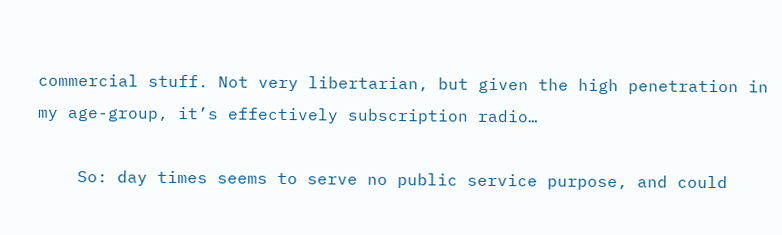commercial stuff. Not very libertarian, but given the high penetration in my age-group, it’s effectively subscription radio…

    So: day times seems to serve no public service purpose, and could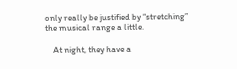only really be justified by “stretching” the musical range a little.

    At night, they have a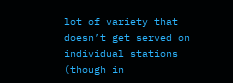lot of variety that doesn’t get served on individual stations (though in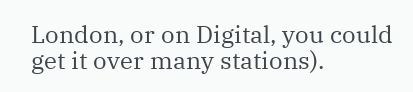London, or on Digital, you could get it over many stations).